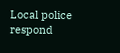Local police respond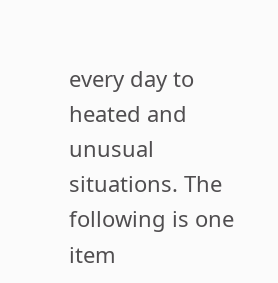every day to heated and unusual situations. The following is one item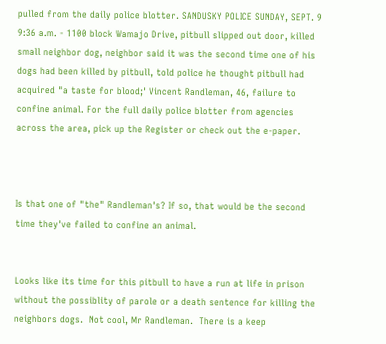pulled from the daily police blotter. SANDUSKY POLICE SUNDAY, SEPT. 9 9:36 a.m. - 1100 block Wamajo Drive, pitbull slipped out door, killed small neighbor dog, neighbor said it was the second time one of his dogs had been killed by pitbull, told police he thought pitbull had acquired "a taste for blood;' Vincent Randleman, 46, failure to confine animal. For the full daily police blotter from agencies across the area, pick up the Register or check out the e-paper.



Is that one of "the" Randleman's? If so, that would be the second time they've failed to confine an animal.


Looks like its time for this pitbull to have a run at life in prison without the possiblity of parole or a death sentence for killing the neighbors dogs.  Not cool, Mr Randleman.  There is a keep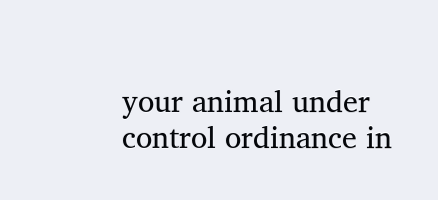your animal under control ordinance in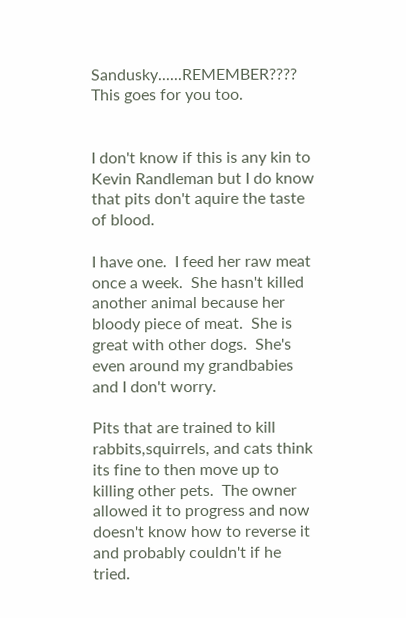Sandusky......REMEMBER????  This goes for you too.


I don't know if this is any kin to Kevin Randleman but I do know that pits don't aquire the taste of blood.

I have one.  I feed her raw meat once a week.  She hasn't killed another animal because her bloody piece of meat.  She is great with other dogs.  She's even around my grandbabies and I don't worry.

Pits that are trained to kill rabbits,squirrels, and cats think its fine to then move up to killing other pets.  The owner allowed it to progress and now doesn't know how to reverse it and probably couldn't if he tried.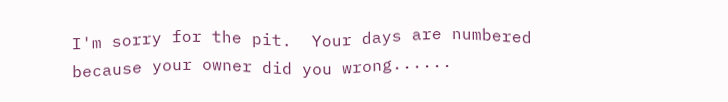I'm sorry for the pit.  Your days are numbered because your owner did you wrong......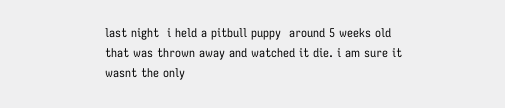last night  i held a pitbull puppy  around 5 weeks old that was thrown away and watched it die. i am sure it wasnt the only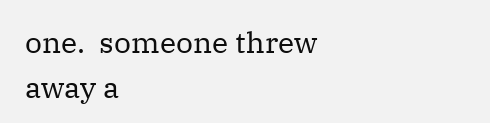one.  someone threw away a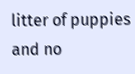litter of puppies and no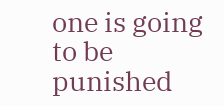one is going to be punished